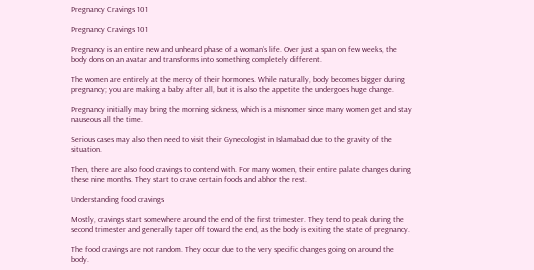Pregnancy Cravings 101

Pregnancy Cravings 101

Pregnancy is an entire new and unheard phase of a woman’s life. Over just a span on few weeks, the body dons on an avatar and transforms into something completely different.

The women are entirely at the mercy of their hormones. While naturally, body becomes bigger during pregnancy; you are making a baby after all, but it is also the appetite the undergoes huge change.

Pregnancy initially may bring the morning sickness, which is a misnomer since many women get and stay nauseous all the time.

Serious cases may also then need to visit their Gynecologist in Islamabad due to the gravity of the situation.

Then, there are also food cravings to contend with. For many women, their entire palate changes during these nine months. They start to crave certain foods and abhor the rest.

Understanding food cravings

Mostly, cravings start somewhere around the end of the first trimester. They tend to peak during the second trimester and generally taper off toward the end, as the body is exiting the state of pregnancy.

The food cravings are not random. They occur due to the very specific changes going on around the body.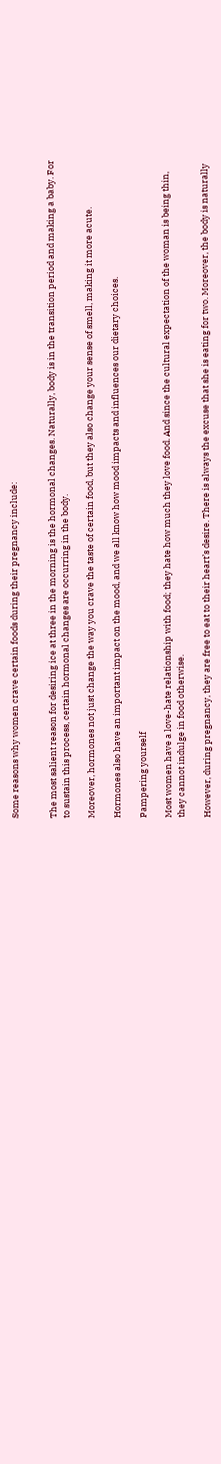Some reasons why women crave certain foods during their pregnancy include:


The most salient reason for desiring ice at three in the morning is the hormonal changes. Naturally, body is in the transition period and making a baby. For to sustain this process, certain hormonal changes are occurring in the body.

Moreover, hormones not just change the way you crave the taste of certain food, but they also change your sense of smell, making it more acute.

Hormones also have an important impact on the mood, and we all know how mood impacts and influences our dietary choices.

Pampering yourself

Most women have a love-hate relationship with food; they hate how much they love food. And since the cultural expectation of the woman is being thin, they cannot indulge in food otherwise.

However, during pregnancy, they are free to eat to their heart’s desire. There is always the excuse that she is eating for two. Moreover, the body is naturally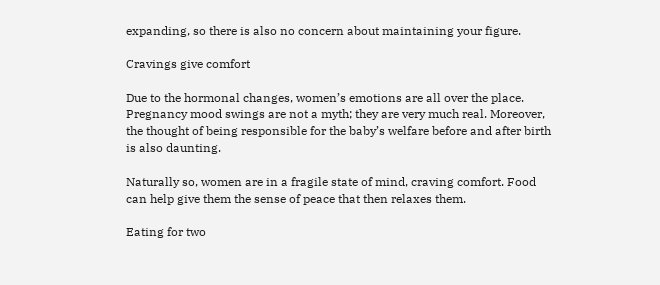expanding, so there is also no concern about maintaining your figure.

Cravings give comfort

Due to the hormonal changes, women’s emotions are all over the place. Pregnancy mood swings are not a myth; they are very much real. Moreover, the thought of being responsible for the baby’s welfare before and after birth is also daunting.

Naturally so, women are in a fragile state of mind, craving comfort. Food can help give them the sense of peace that then relaxes them.

Eating for two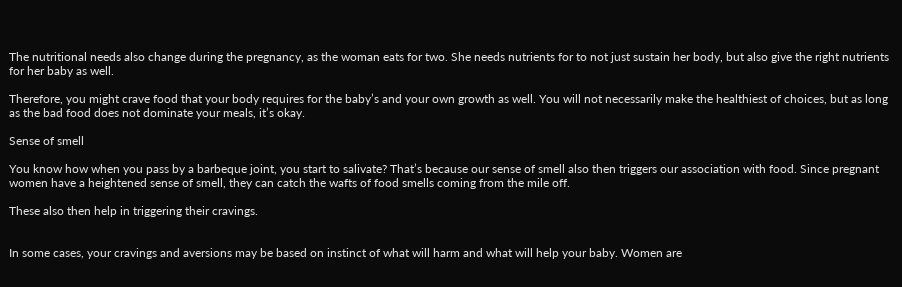The nutritional needs also change during the pregnancy, as the woman eats for two. She needs nutrients for to not just sustain her body, but also give the right nutrients for her baby as well.

Therefore, you might crave food that your body requires for the baby’s and your own growth as well. You will not necessarily make the healthiest of choices, but as long as the bad food does not dominate your meals, it’s okay.

Sense of smell

You know how when you pass by a barbeque joint, you start to salivate? That’s because our sense of smell also then triggers our association with food. Since pregnant women have a heightened sense of smell, they can catch the wafts of food smells coming from the mile off.

These also then help in triggering their cravings.


In some cases, your cravings and aversions may be based on instinct of what will harm and what will help your baby. Women are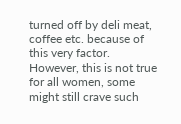turned off by deli meat, coffee etc. because of this very factor. However, this is not true for all women, some might still crave such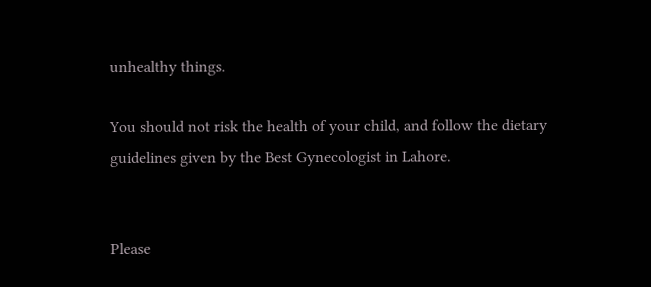unhealthy things.

You should not risk the health of your child, and follow the dietary guidelines given by the Best Gynecologist in Lahore.


Please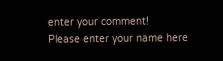enter your comment!
Please enter your name here